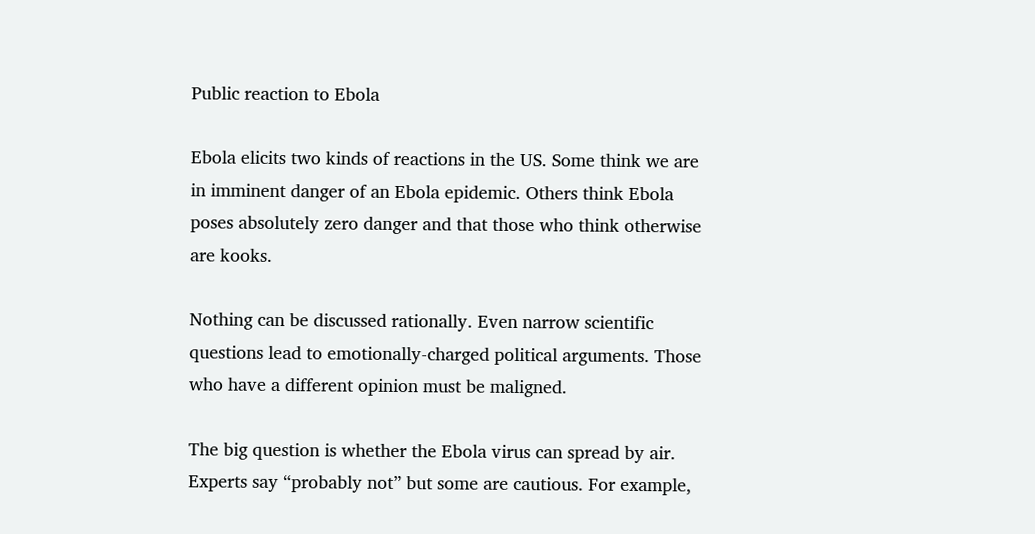Public reaction to Ebola

Ebola elicits two kinds of reactions in the US. Some think we are in imminent danger of an Ebola epidemic. Others think Ebola poses absolutely zero danger and that those who think otherwise are kooks.

Nothing can be discussed rationally. Even narrow scientific questions lead to emotionally-charged political arguments. Those who have a different opinion must be maligned.

The big question is whether the Ebola virus can spread by air. Experts say “probably not” but some are cautious. For example,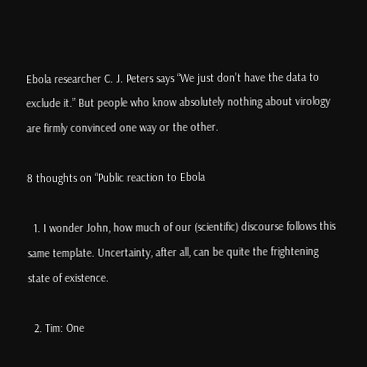Ebola researcher C. J. Peters says “We just don’t have the data to exclude it.” But people who know absolutely nothing about virology are firmly convinced one way or the other.

8 thoughts on “Public reaction to Ebola

  1. I wonder John, how much of our (scientific) discourse follows this same template. Uncertainty, after all, can be quite the frightening state of existence.

  2. Tim: One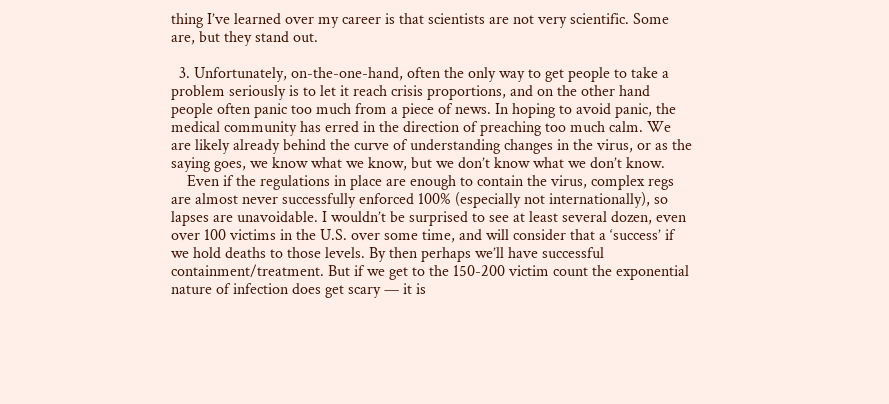thing I’ve learned over my career is that scientists are not very scientific. Some are, but they stand out.

  3. Unfortunately, on-the-one-hand, often the only way to get people to take a problem seriously is to let it reach crisis proportions, and on the other hand people often panic too much from a piece of news. In hoping to avoid panic, the medical community has erred in the direction of preaching too much calm. We are likely already behind the curve of understanding changes in the virus, or as the saying goes, we know what we know, but we don’t know what we don’t know.
    Even if the regulations in place are enough to contain the virus, complex regs are almost never successfully enforced 100% (especially not internationally), so lapses are unavoidable. I wouldn’t be surprised to see at least several dozen, even over 100 victims in the U.S. over some time, and will consider that a ‘success’ if we hold deaths to those levels. By then perhaps we’ll have successful containment/treatment. But if we get to the 150-200 victim count the exponential nature of infection does get scary — it is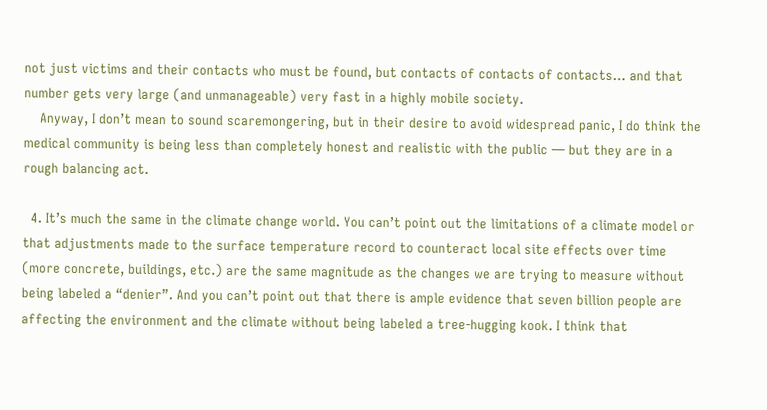not just victims and their contacts who must be found, but contacts of contacts of contacts… and that number gets very large (and unmanageable) very fast in a highly mobile society.
    Anyway, I don’t mean to sound scaremongering, but in their desire to avoid widespread panic, I do think the medical community is being less than completely honest and realistic with the public — but they are in a rough balancing act.

  4. It’s much the same in the climate change world. You can’t point out the limitations of a climate model or that adjustments made to the surface temperature record to counteract local site effects over time (more concrete, buildings, etc.) are the same magnitude as the changes we are trying to measure without being labeled a “denier”. And you can’t point out that there is ample evidence that seven billion people are affecting the environment and the climate without being labeled a tree-hugging kook. I think that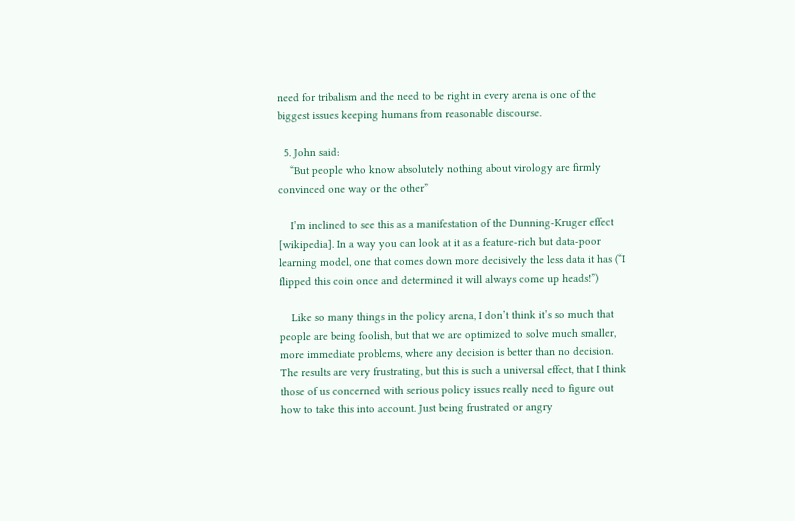need for tribalism and the need to be right in every arena is one of the biggest issues keeping humans from reasonable discourse.

  5. John said:
    “But people who know absolutely nothing about virology are firmly convinced one way or the other”

    I’m inclined to see this as a manifestation of the Dunning-Kruger effect [wikipedia]. In a way you can look at it as a feature-rich but data-poor learning model, one that comes down more decisively the less data it has (“I flipped this coin once and determined it will always come up heads!”)

    Like so many things in the policy arena, I don’t think it’s so much that people are being foolish, but that we are optimized to solve much smaller, more immediate problems, where any decision is better than no decision. The results are very frustrating, but this is such a universal effect, that I think those of us concerned with serious policy issues really need to figure out how to take this into account. Just being frustrated or angry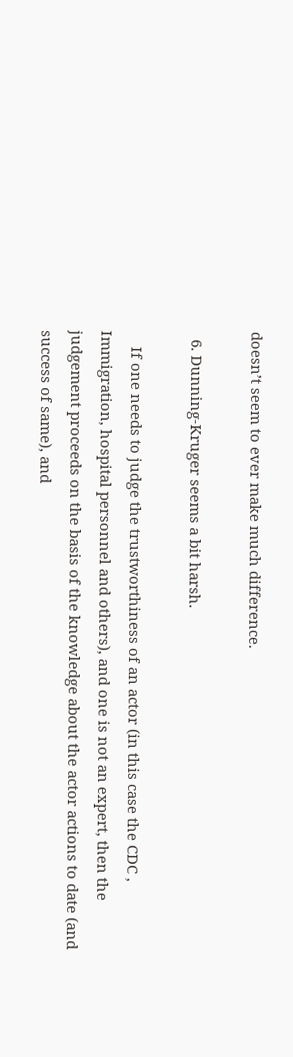doesn’t seem to ever make much difference.

  6. Dunning-Kruger seems a bit harsh.

    If one needs to judge the trustworthiness of an actor (in this case the CDC , Immigration, hospital personnel and others), and one is not an expert, then the judgement proceeds on the basis of the knowledge about the actor actions to date (and success of same), and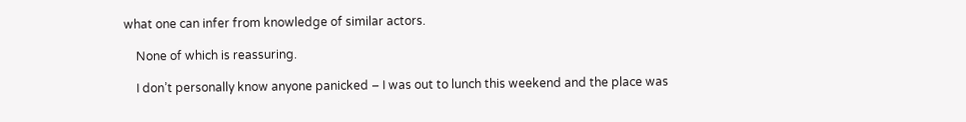what one can infer from knowledge of similar actors.

    None of which is reassuring.

    I don’t personally know anyone panicked – I was out to lunch this weekend and the place was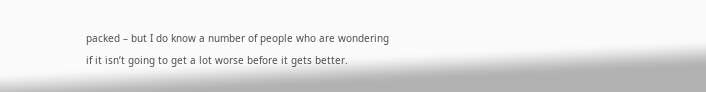packed – but I do know a number of people who are wondering if it isn’t going to get a lot worse before it gets better.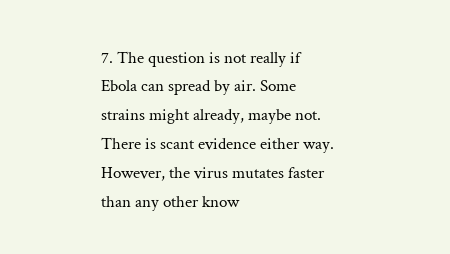7. The question is not really if Ebola can spread by air. Some strains might already, maybe not. There is scant evidence either way. However, the virus mutates faster than any other know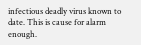infectious deadly virus known to date. This is cause for alarm enough.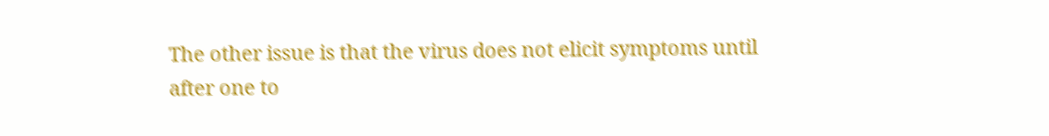The other issue is that the virus does not elicit symptoms until after one to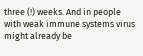three (!) weeks. And in people with weak immune systems virus might already be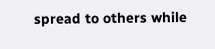spread to others while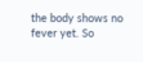the body shows no fever yet. So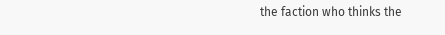the faction who thinks the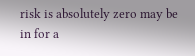risk is absolutely zero may be in for a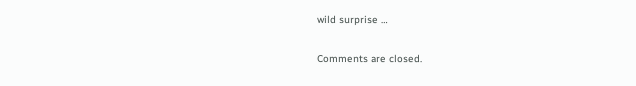wild surprise …

Comments are closed.